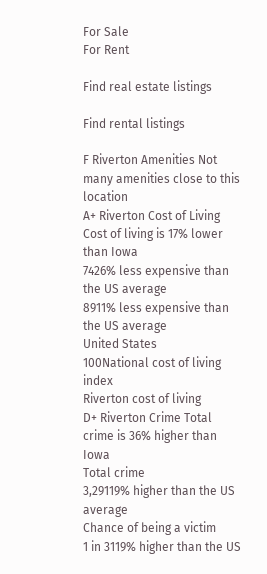For Sale
For Rent

Find real estate listings

Find rental listings

F Riverton Amenities Not many amenities close to this location
A+ Riverton Cost of Living Cost of living is 17% lower than Iowa
7426% less expensive than the US average
8911% less expensive than the US average
United States
100National cost of living index
Riverton cost of living
D+ Riverton Crime Total crime is 36% higher than Iowa
Total crime
3,29119% higher than the US average
Chance of being a victim
1 in 3119% higher than the US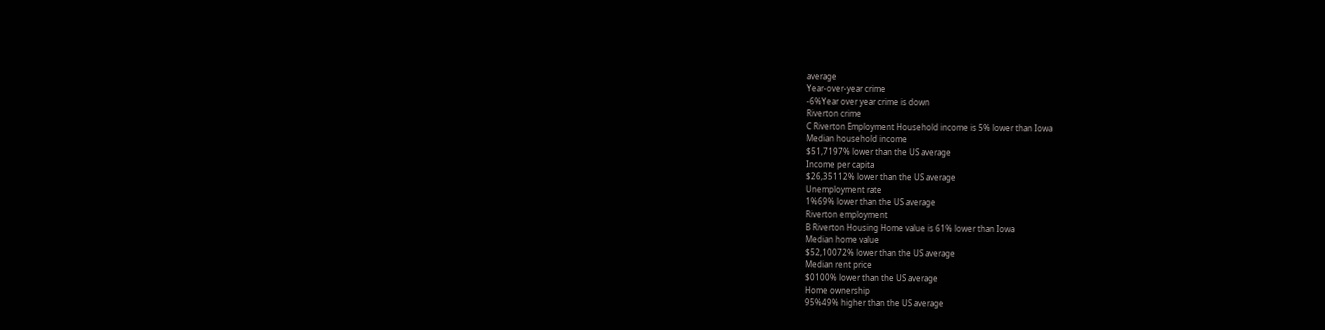average
Year-over-year crime
-6%Year over year crime is down
Riverton crime
C Riverton Employment Household income is 5% lower than Iowa
Median household income
$51,7197% lower than the US average
Income per capita
$26,35112% lower than the US average
Unemployment rate
1%69% lower than the US average
Riverton employment
B Riverton Housing Home value is 61% lower than Iowa
Median home value
$52,10072% lower than the US average
Median rent price
$0100% lower than the US average
Home ownership
95%49% higher than the US average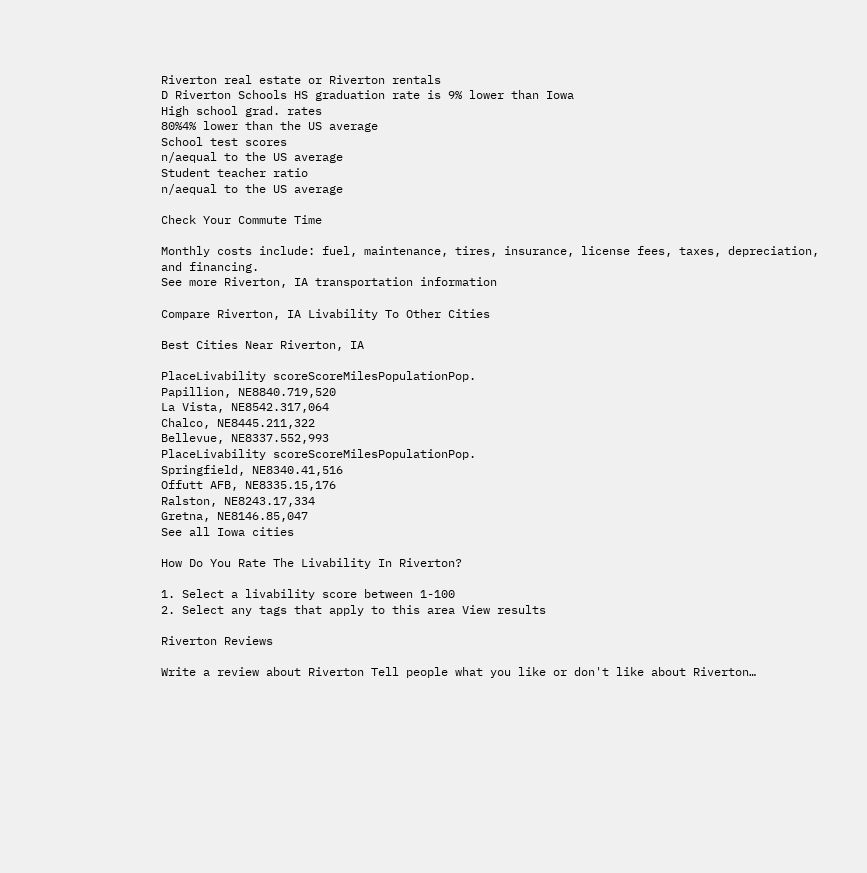Riverton real estate or Riverton rentals
D Riverton Schools HS graduation rate is 9% lower than Iowa
High school grad. rates
80%4% lower than the US average
School test scores
n/aequal to the US average
Student teacher ratio
n/aequal to the US average

Check Your Commute Time

Monthly costs include: fuel, maintenance, tires, insurance, license fees, taxes, depreciation, and financing.
See more Riverton, IA transportation information

Compare Riverton, IA Livability To Other Cities

Best Cities Near Riverton, IA

PlaceLivability scoreScoreMilesPopulationPop.
Papillion, NE8840.719,520
La Vista, NE8542.317,064
Chalco, NE8445.211,322
Bellevue, NE8337.552,993
PlaceLivability scoreScoreMilesPopulationPop.
Springfield, NE8340.41,516
Offutt AFB, NE8335.15,176
Ralston, NE8243.17,334
Gretna, NE8146.85,047
See all Iowa cities

How Do You Rate The Livability In Riverton?

1. Select a livability score between 1-100
2. Select any tags that apply to this area View results

Riverton Reviews

Write a review about Riverton Tell people what you like or don't like about Riverton…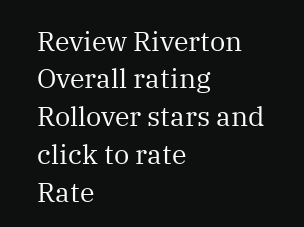Review Riverton
Overall rating Rollover stars and click to rate
Rate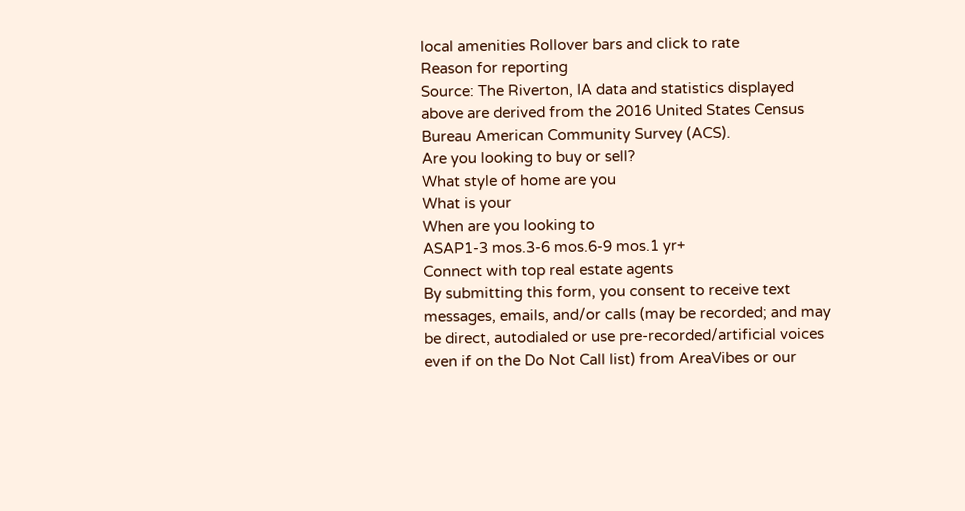local amenities Rollover bars and click to rate
Reason for reporting
Source: The Riverton, IA data and statistics displayed above are derived from the 2016 United States Census Bureau American Community Survey (ACS).
Are you looking to buy or sell?
What style of home are you
What is your
When are you looking to
ASAP1-3 mos.3-6 mos.6-9 mos.1 yr+
Connect with top real estate agents
By submitting this form, you consent to receive text messages, emails, and/or calls (may be recorded; and may be direct, autodialed or use pre-recorded/artificial voices even if on the Do Not Call list) from AreaVibes or our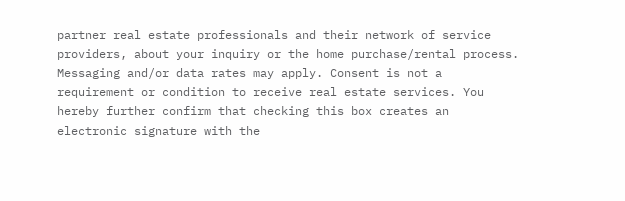partner real estate professionals and their network of service providers, about your inquiry or the home purchase/rental process. Messaging and/or data rates may apply. Consent is not a requirement or condition to receive real estate services. You hereby further confirm that checking this box creates an electronic signature with the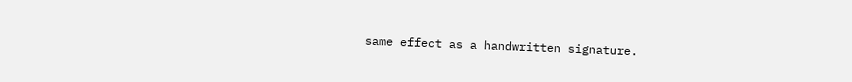same effect as a handwritten signature.